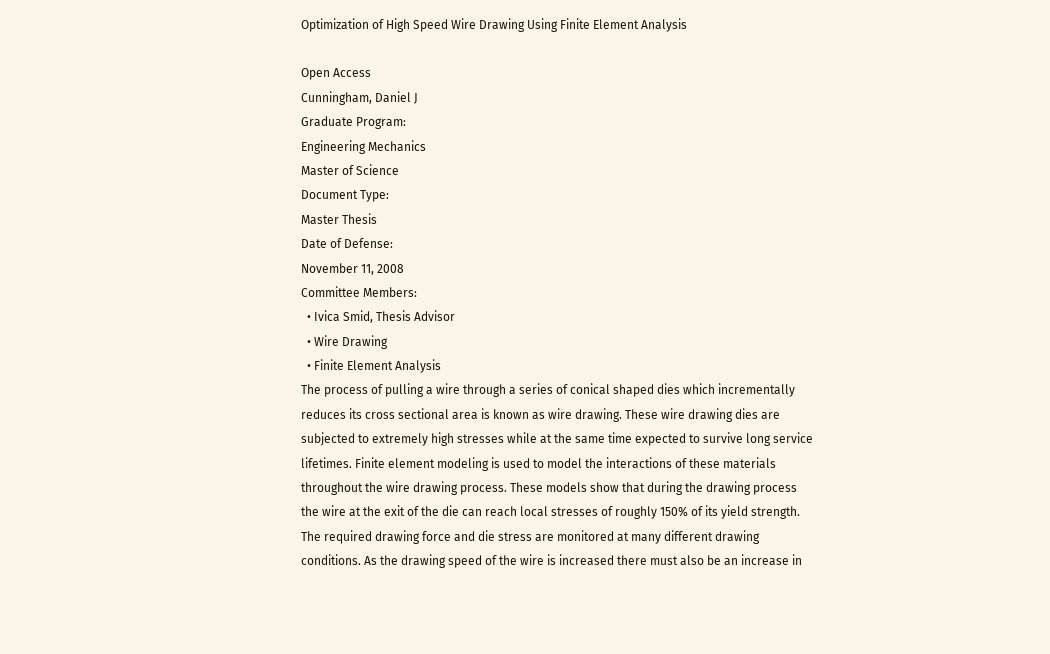Optimization of High Speed Wire Drawing Using Finite Element Analysis

Open Access
Cunningham, Daniel J
Graduate Program:
Engineering Mechanics
Master of Science
Document Type:
Master Thesis
Date of Defense:
November 11, 2008
Committee Members:
  • Ivica Smid, Thesis Advisor
  • Wire Drawing
  • Finite Element Analysis
The process of pulling a wire through a series of conical shaped dies which incrementally reduces its cross sectional area is known as wire drawing. These wire drawing dies are subjected to extremely high stresses while at the same time expected to survive long service lifetimes. Finite element modeling is used to model the interactions of these materials throughout the wire drawing process. These models show that during the drawing process the wire at the exit of the die can reach local stresses of roughly 150% of its yield strength. The required drawing force and die stress are monitored at many different drawing conditions. As the drawing speed of the wire is increased there must also be an increase in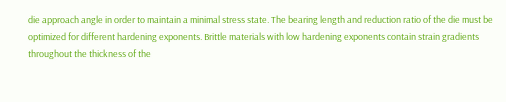die approach angle in order to maintain a minimal stress state. The bearing length and reduction ratio of the die must be optimized for different hardening exponents. Brittle materials with low hardening exponents contain strain gradients throughout the thickness of the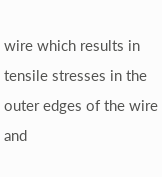wire which results in tensile stresses in the outer edges of the wire and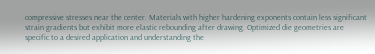compressive stresses near the center. Materials with higher hardening exponents contain less significant strain gradients but exhibit more elastic rebounding after drawing. Optimized die geometries are specific to a desired application and understanding the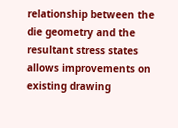relationship between the die geometry and the resultant stress states allows improvements on existing drawing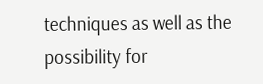techniques as well as the possibility for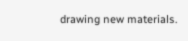drawing new materials.